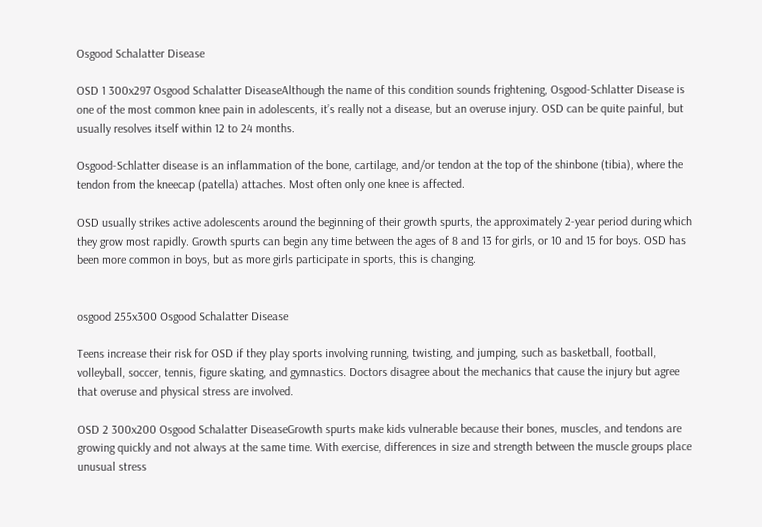Osgood Schalatter Disease

OSD 1 300x297 Osgood Schalatter DiseaseAlthough the name of this condition sounds frightening, Osgood-Schlatter Disease is one of the most common knee pain in adolescents, it’s really not a disease, but an overuse injury. OSD can be quite painful, but usually resolves itself within 12 to 24 months.

Osgood-Schlatter disease is an inflammation of the bone, cartilage, and/or tendon at the top of the shinbone (tibia), where the tendon from the kneecap (patella) attaches. Most often only one knee is affected.

OSD usually strikes active adolescents around the beginning of their growth spurts, the approximately 2-year period during which they grow most rapidly. Growth spurts can begin any time between the ages of 8 and 13 for girls, or 10 and 15 for boys. OSD has been more common in boys, but as more girls participate in sports, this is changing.


osgood 255x300 Osgood Schalatter Disease

Teens increase their risk for OSD if they play sports involving running, twisting, and jumping, such as basketball, football, volleyball, soccer, tennis, figure skating, and gymnastics. Doctors disagree about the mechanics that cause the injury but agree that overuse and physical stress are involved.

OSD 2 300x200 Osgood Schalatter DiseaseGrowth spurts make kids vulnerable because their bones, muscles, and tendons are growing quickly and not always at the same time. With exercise, differences in size and strength between the muscle groups place unusual stress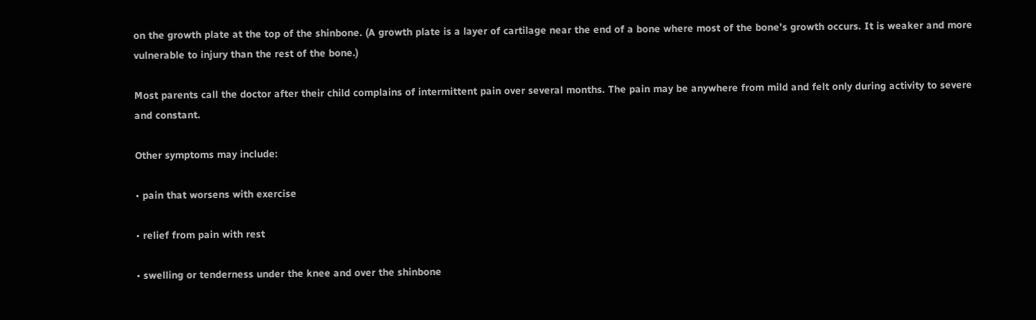on the growth plate at the top of the shinbone. (A growth plate is a layer of cartilage near the end of a bone where most of the bone’s growth occurs. It is weaker and more vulnerable to injury than the rest of the bone.)

Most parents call the doctor after their child complains of intermittent pain over several months. The pain may be anywhere from mild and felt only during activity to severe and constant.

Other symptoms may include:

• pain that worsens with exercise

• relief from pain with rest

• swelling or tenderness under the knee and over the shinbone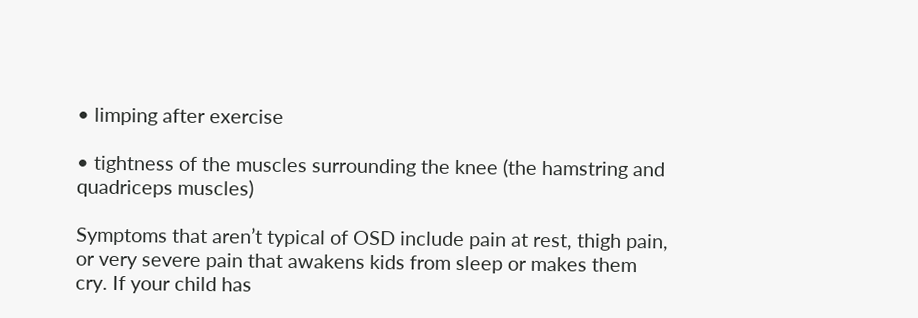• limping after exercise

• tightness of the muscles surrounding the knee (the hamstring and quadriceps muscles)

Symptoms that aren’t typical of OSD include pain at rest, thigh pain, or very severe pain that awakens kids from sleep or makes them cry. If your child has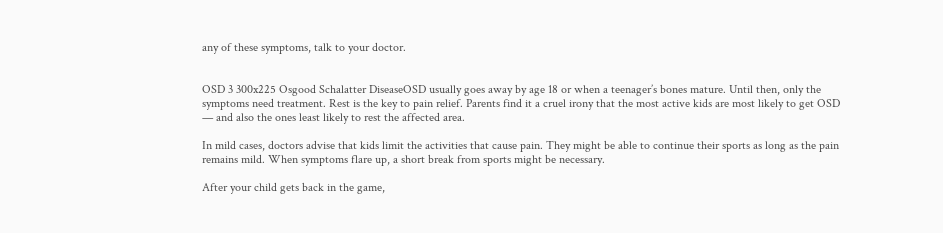any of these symptoms, talk to your doctor.


OSD 3 300x225 Osgood Schalatter DiseaseOSD usually goes away by age 18 or when a teenager’s bones mature. Until then, only the symptoms need treatment. Rest is the key to pain relief. Parents find it a cruel irony that the most active kids are most likely to get OSD — and also the ones least likely to rest the affected area.

In mild cases, doctors advise that kids limit the activities that cause pain. They might be able to continue their sports as long as the pain remains mild. When symptoms flare up, a short break from sports might be necessary.

After your child gets back in the game,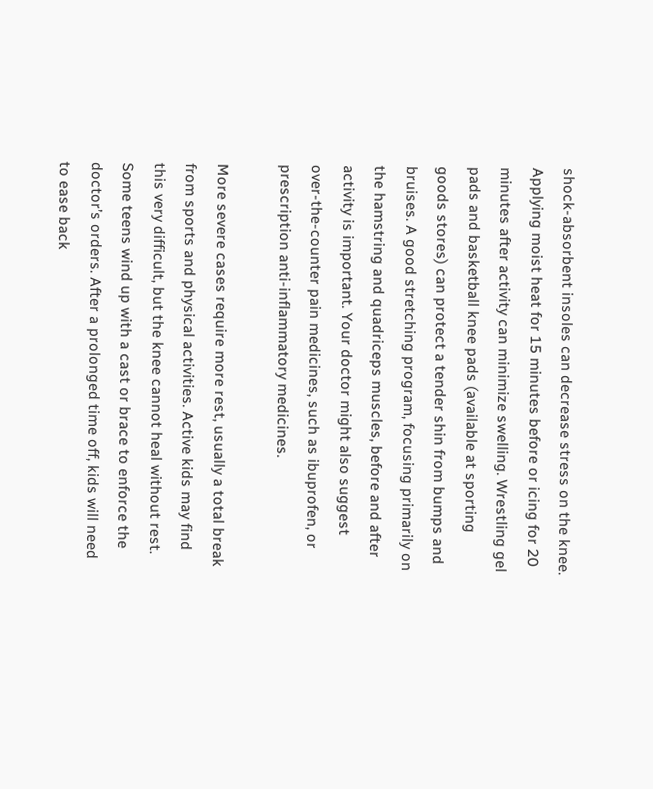shock-absorbent insoles can decrease stress on the knee. Applying moist heat for 15 minutes before or icing for 20 minutes after activity can minimize swelling. Wrestling gel pads and basketball knee pads (available at sporting goods stores) can protect a tender shin from bumps and bruises. A good stretching program, focusing primarily on the hamstring and quadriceps muscles, before and after activity is important. Your doctor might also suggest over-the-counter pain medicines, such as ibuprofen, or prescription anti-inflammatory medicines.

More severe cases require more rest, usually a total break from sports and physical activities. Active kids may find this very difficult, but the knee cannot heal without rest. Some teens wind up with a cast or brace to enforce the doctor’s orders. After a prolonged time off, kids will need to ease back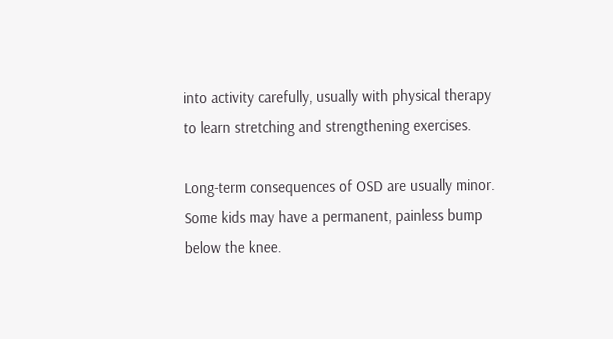into activity carefully, usually with physical therapy to learn stretching and strengthening exercises.

Long-term consequences of OSD are usually minor. Some kids may have a permanent, painless bump below the knee.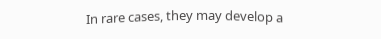In rare cases, they may develop a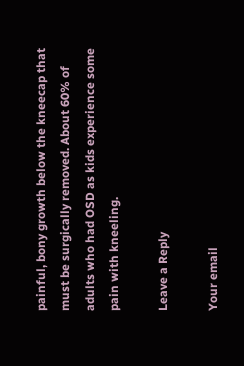painful, bony growth below the kneecap that must be surgically removed. About 60% of adults who had OSD as kids experience some pain with kneeling.

Leave a Reply

Your email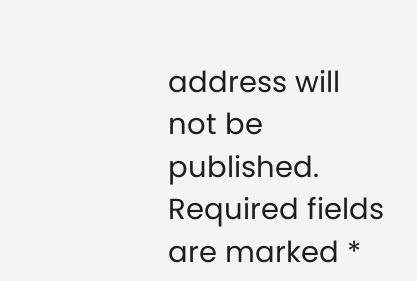address will not be published. Required fields are marked *